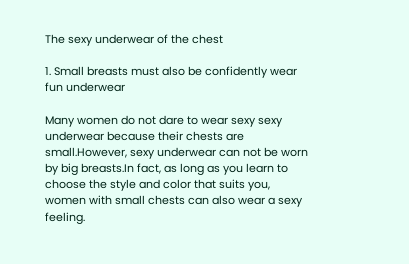The sexy underwear of the chest

1. Small breasts must also be confidently wear fun underwear

Many women do not dare to wear sexy sexy underwear because their chests are small.However, sexy underwear can not be worn by big breasts.In fact, as long as you learn to choose the style and color that suits you, women with small chests can also wear a sexy feeling.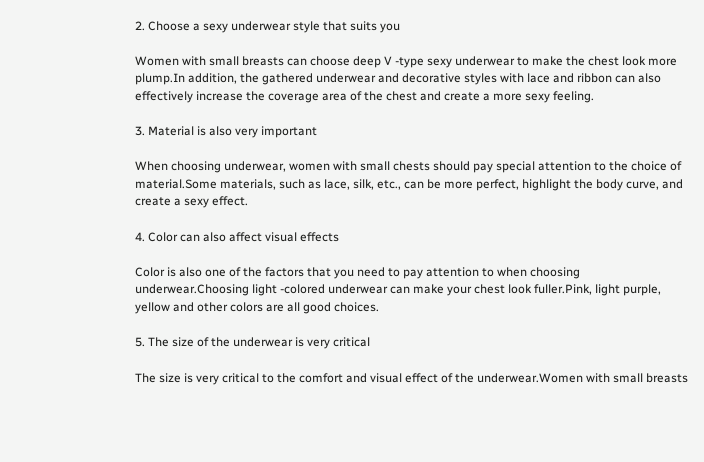2. Choose a sexy underwear style that suits you

Women with small breasts can choose deep V -type sexy underwear to make the chest look more plump.In addition, the gathered underwear and decorative styles with lace and ribbon can also effectively increase the coverage area of the chest and create a more sexy feeling.

3. Material is also very important

When choosing underwear, women with small chests should pay special attention to the choice of material.Some materials, such as lace, silk, etc., can be more perfect, highlight the body curve, and create a sexy effect.

4. Color can also affect visual effects

Color is also one of the factors that you need to pay attention to when choosing underwear.Choosing light -colored underwear can make your chest look fuller.Pink, light purple, yellow and other colors are all good choices.

5. The size of the underwear is very critical

The size is very critical to the comfort and visual effect of the underwear.Women with small breasts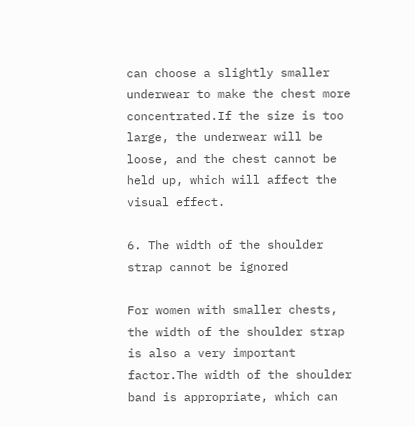can choose a slightly smaller underwear to make the chest more concentrated.If the size is too large, the underwear will be loose, and the chest cannot be held up, which will affect the visual effect.

6. The width of the shoulder strap cannot be ignored

For women with smaller chests, the width of the shoulder strap is also a very important factor.The width of the shoulder band is appropriate, which can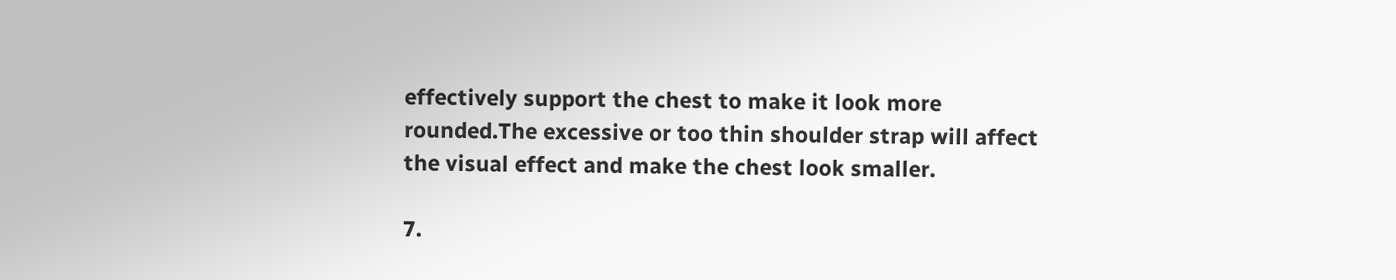effectively support the chest to make it look more rounded.The excessive or too thin shoulder strap will affect the visual effect and make the chest look smaller.

7.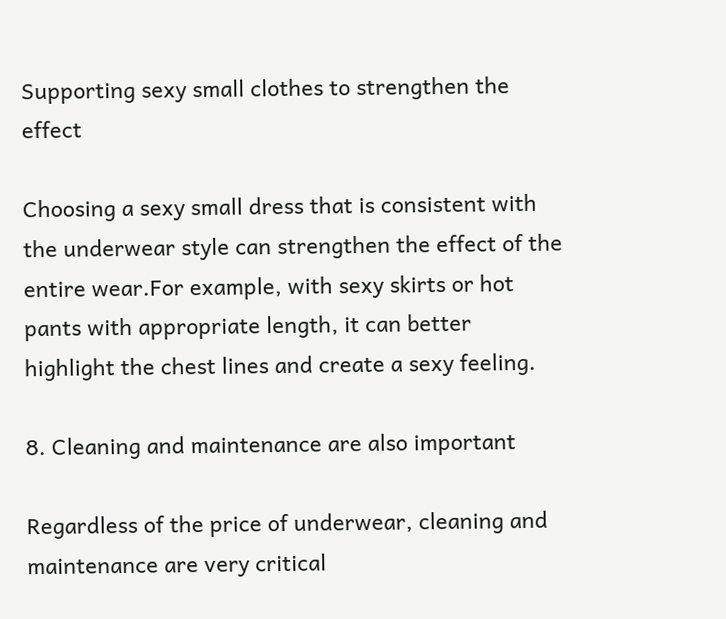Supporting sexy small clothes to strengthen the effect

Choosing a sexy small dress that is consistent with the underwear style can strengthen the effect of the entire wear.For example, with sexy skirts or hot pants with appropriate length, it can better highlight the chest lines and create a sexy feeling.

8. Cleaning and maintenance are also important

Regardless of the price of underwear, cleaning and maintenance are very critical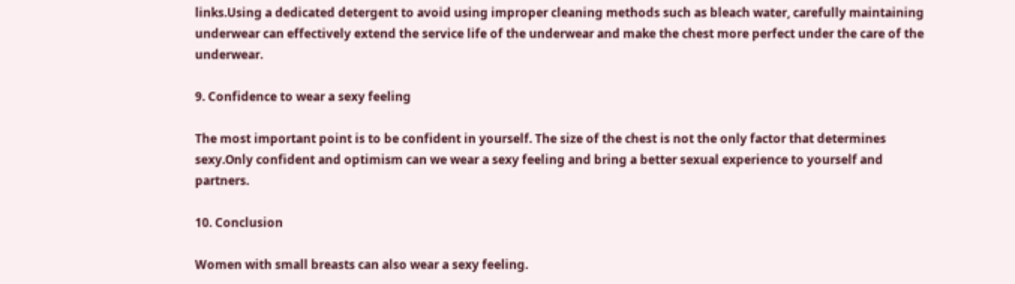links.Using a dedicated detergent to avoid using improper cleaning methods such as bleach water, carefully maintaining underwear can effectively extend the service life of the underwear and make the chest more perfect under the care of the underwear.

9. Confidence to wear a sexy feeling

The most important point is to be confident in yourself. The size of the chest is not the only factor that determines sexy.Only confident and optimism can we wear a sexy feeling and bring a better sexual experience to yourself and partners.

10. Conclusion

Women with small breasts can also wear a sexy feeling.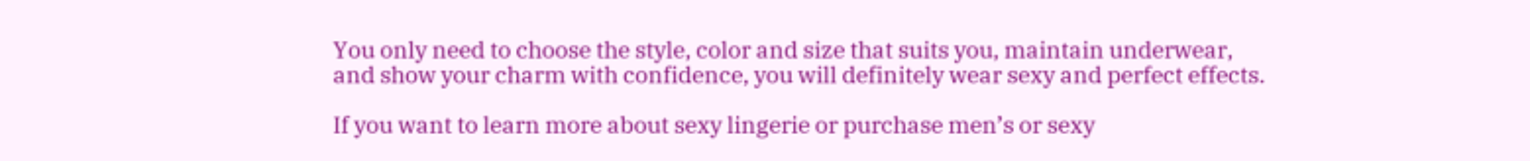You only need to choose the style, color and size that suits you, maintain underwear, and show your charm with confidence, you will definitely wear sexy and perfect effects.

If you want to learn more about sexy lingerie or purchase men’s or sexy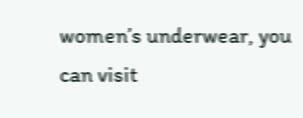women’s underwear, you can visit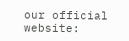our official website: